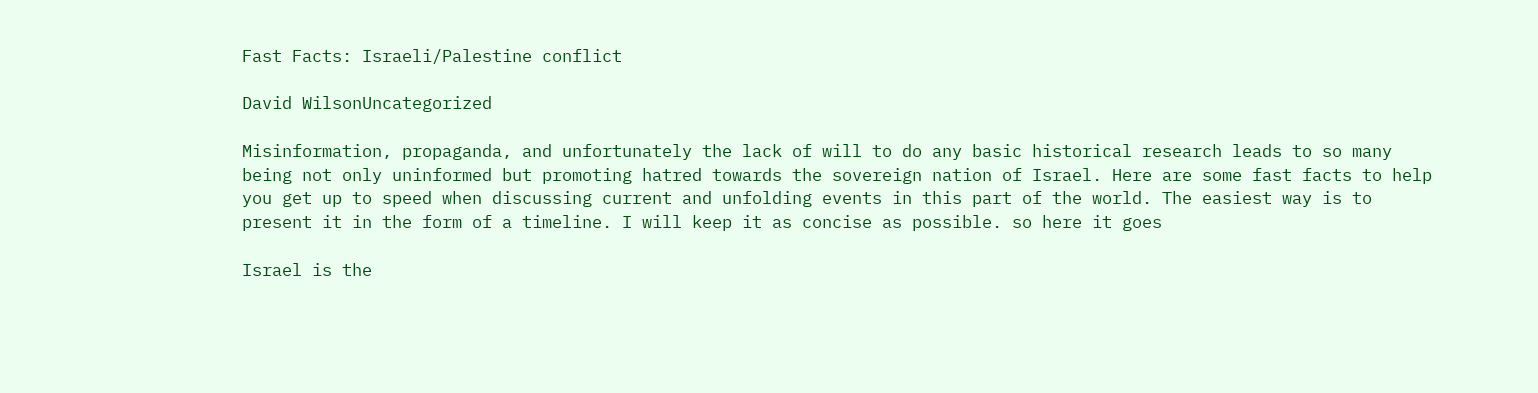Fast Facts: Israeli/Palestine conflict

David WilsonUncategorized

Misinformation, propaganda, and unfortunately the lack of will to do any basic historical research leads to so many being not only uninformed but promoting hatred towards the sovereign nation of Israel. Here are some fast facts to help you get up to speed when discussing current and unfolding events in this part of the world. The easiest way is to present it in the form of a timeline. I will keep it as concise as possible. so here it goes

Israel is the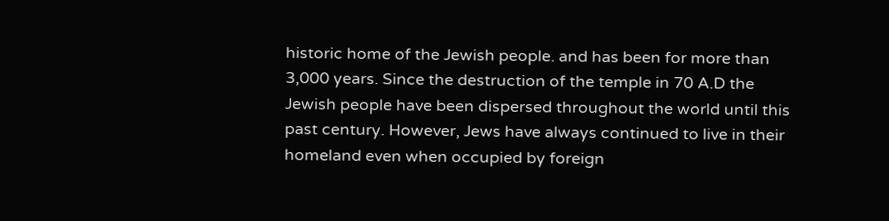historic home of the Jewish people. and has been for more than 3,000 years. Since the destruction of the temple in 70 A.D the Jewish people have been dispersed throughout the world until this past century. However, Jews have always continued to live in their homeland even when occupied by foreign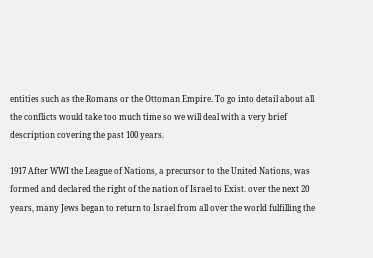entities such as the Romans or the Ottoman Empire. To go into detail about all the conflicts would take too much time so we will deal with a very brief description covering the past 100 years.

1917 After WWI the League of Nations, a precursor to the United Nations, was formed and declared the right of the nation of Israel to Exist. over the next 20 years, many Jews began to return to Israel from all over the world fulfilling the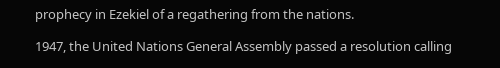prophecy in Ezekiel of a regathering from the nations.

1947, the United Nations General Assembly passed a resolution calling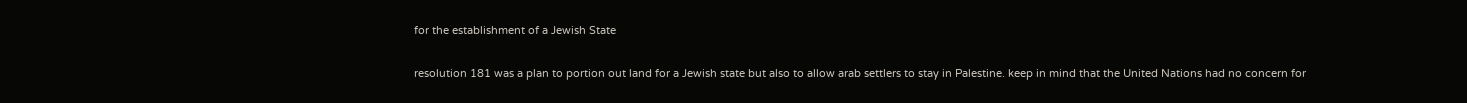for the establishment of a Jewish State

resolution 181 was a plan to portion out land for a Jewish state but also to allow arab settlers to stay in Palestine. keep in mind that the United Nations had no concern for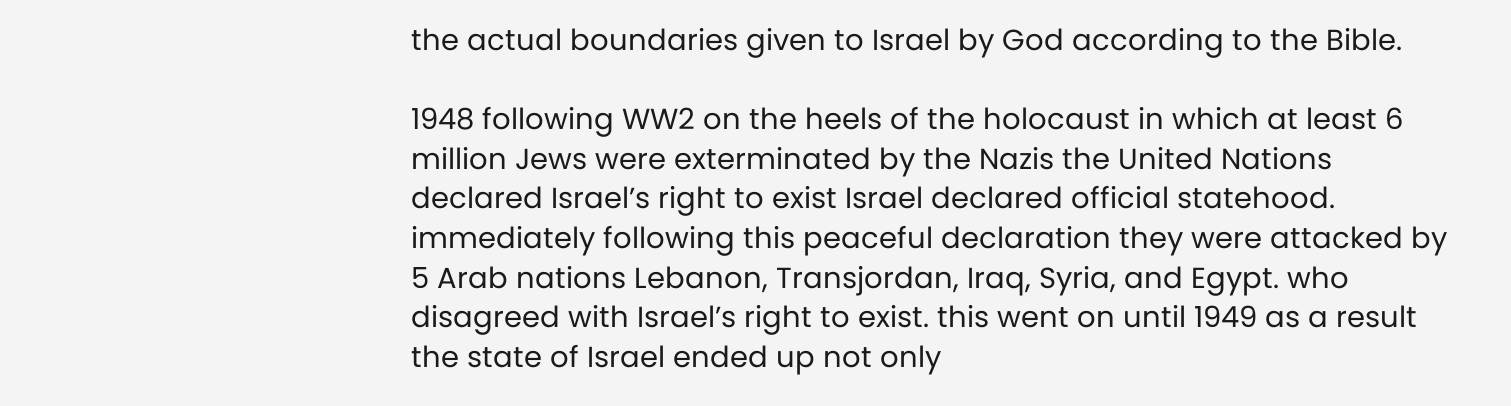the actual boundaries given to Israel by God according to the Bible.

1948 following WW2 on the heels of the holocaust in which at least 6 million Jews were exterminated by the Nazis the United Nations declared Israel’s right to exist Israel declared official statehood.  immediately following this peaceful declaration they were attacked by 5 Arab nations Lebanon, Transjordan, Iraq, Syria, and Egypt. who disagreed with Israel’s right to exist. this went on until 1949 as a result the state of Israel ended up not only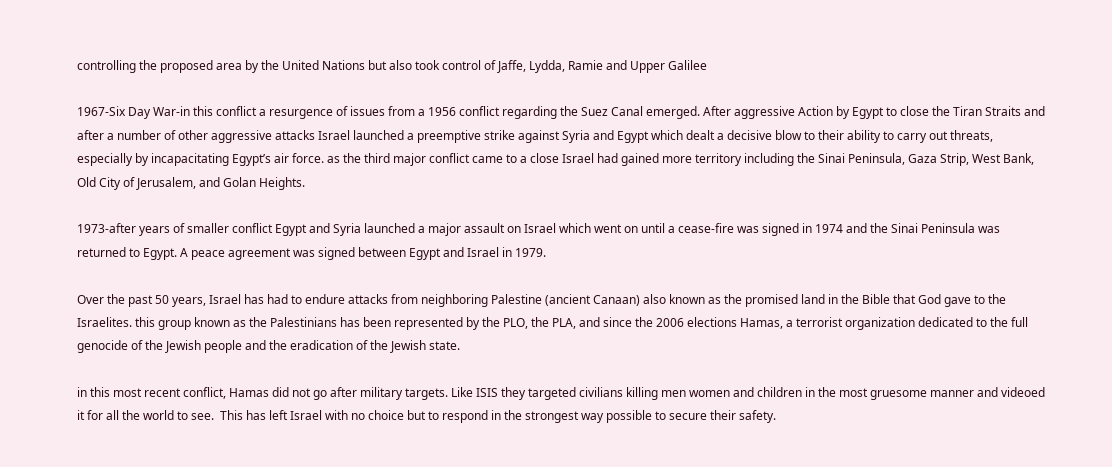controlling the proposed area by the United Nations but also took control of Jaffe, Lydda, Ramie and Upper Galilee

1967-Six Day War-in this conflict a resurgence of issues from a 1956 conflict regarding the Suez Canal emerged. After aggressive Action by Egypt to close the Tiran Straits and after a number of other aggressive attacks Israel launched a preemptive strike against Syria and Egypt which dealt a decisive blow to their ability to carry out threats, especially by incapacitating Egypt’s air force. as the third major conflict came to a close Israel had gained more territory including the Sinai Peninsula, Gaza Strip, West Bank, Old City of Jerusalem, and Golan Heights.

1973-after years of smaller conflict Egypt and Syria launched a major assault on Israel which went on until a cease-fire was signed in 1974 and the Sinai Peninsula was returned to Egypt. A peace agreement was signed between Egypt and Israel in 1979.

Over the past 50 years, Israel has had to endure attacks from neighboring Palestine (ancient Canaan) also known as the promised land in the Bible that God gave to the Israelites. this group known as the Palestinians has been represented by the PLO, the PLA, and since the 2006 elections Hamas, a terrorist organization dedicated to the full genocide of the Jewish people and the eradication of the Jewish state.

in this most recent conflict, Hamas did not go after military targets. Like ISIS they targeted civilians killing men women and children in the most gruesome manner and videoed it for all the world to see.  This has left Israel with no choice but to respond in the strongest way possible to secure their safety.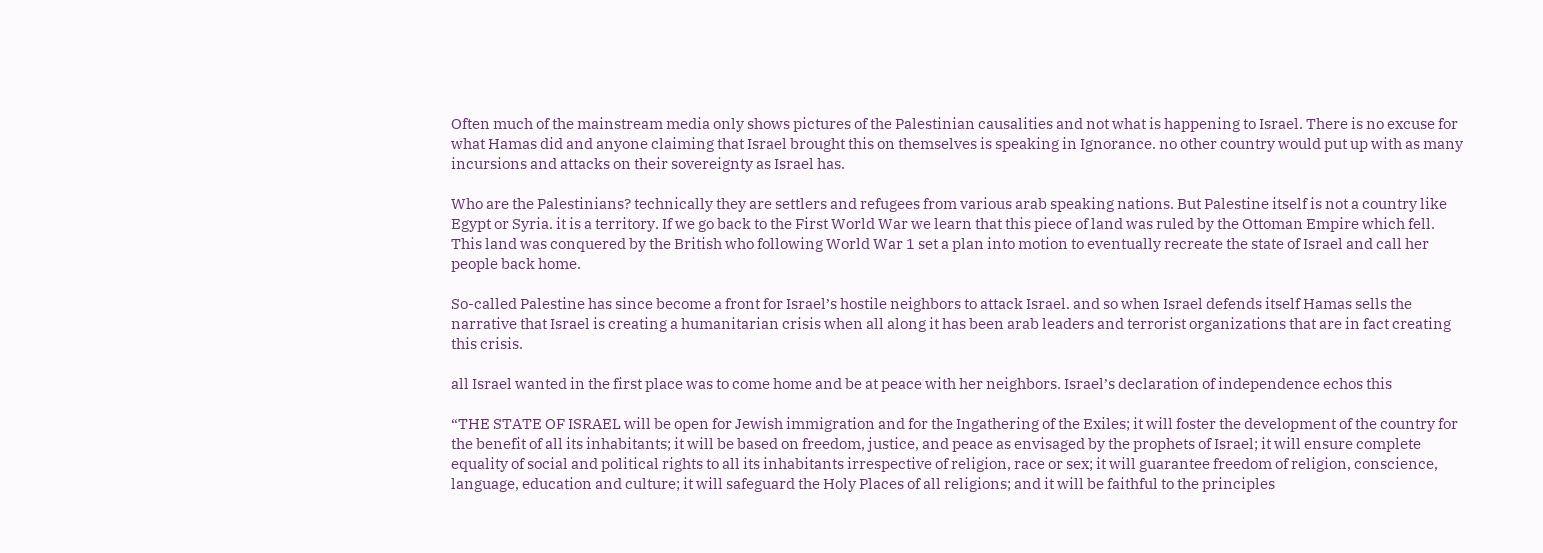Often much of the mainstream media only shows pictures of the Palestinian causalities and not what is happening to Israel. There is no excuse for what Hamas did and anyone claiming that Israel brought this on themselves is speaking in Ignorance. no other country would put up with as many incursions and attacks on their sovereignty as Israel has.

Who are the Palestinians? technically they are settlers and refugees from various arab speaking nations. But Palestine itself is not a country like Egypt or Syria. it is a territory. If we go back to the First World War we learn that this piece of land was ruled by the Ottoman Empire which fell. This land was conquered by the British who following World War 1 set a plan into motion to eventually recreate the state of Israel and call her people back home.

So-called Palestine has since become a front for Israel’s hostile neighbors to attack Israel. and so when Israel defends itself Hamas sells the narrative that Israel is creating a humanitarian crisis when all along it has been arab leaders and terrorist organizations that are in fact creating this crisis.

all Israel wanted in the first place was to come home and be at peace with her neighbors. Israel’s declaration of independence echos this

“THE STATE OF ISRAEL will be open for Jewish immigration and for the Ingathering of the Exiles; it will foster the development of the country for the benefit of all its inhabitants; it will be based on freedom, justice, and peace as envisaged by the prophets of Israel; it will ensure complete equality of social and political rights to all its inhabitants irrespective of religion, race or sex; it will guarantee freedom of religion, conscience, language, education and culture; it will safeguard the Holy Places of all religions; and it will be faithful to the principles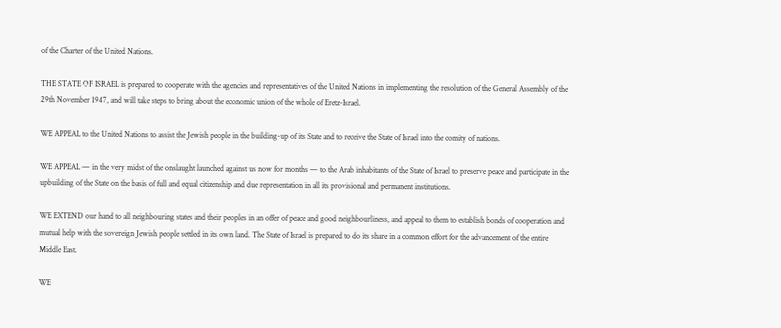of the Charter of the United Nations.

THE STATE OF ISRAEL is prepared to cooperate with the agencies and representatives of the United Nations in implementing the resolution of the General Assembly of the 29th November 1947, and will take steps to bring about the economic union of the whole of Eretz-Israel.

WE APPEAL to the United Nations to assist the Jewish people in the building-up of its State and to receive the State of Israel into the comity of nations.

WE APPEAL — in the very midst of the onslaught launched against us now for months — to the Arab inhabitants of the State of Israel to preserve peace and participate in the upbuilding of the State on the basis of full and equal citizenship and due representation in all its provisional and permanent institutions.

WE EXTEND our hand to all neighbouring states and their peoples in an offer of peace and good neighbourliness, and appeal to them to establish bonds of cooperation and mutual help with the sovereign Jewish people settled in its own land. The State of Israel is prepared to do its share in a common effort for the advancement of the entire Middle East.

WE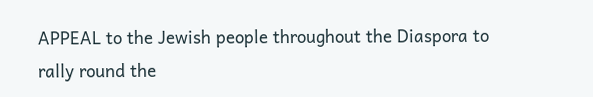APPEAL to the Jewish people throughout the Diaspora to rally round the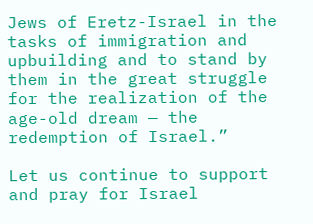Jews of Eretz-Israel in the tasks of immigration and upbuilding and to stand by them in the great struggle for the realization of the age-old dream — the redemption of Israel.”

Let us continue to support and pray for Israel